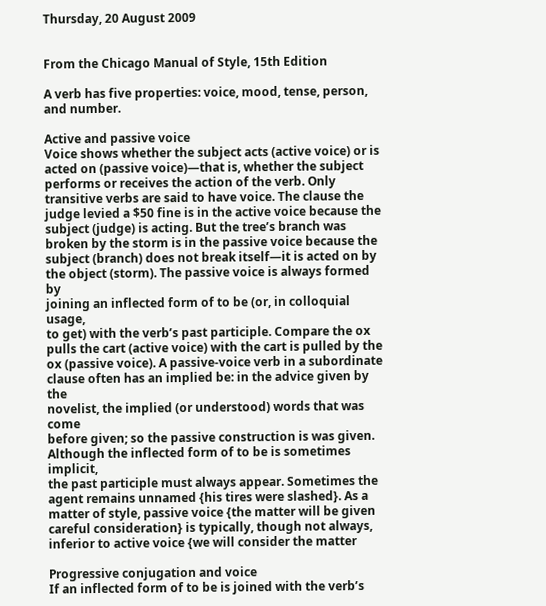Thursday, 20 August 2009


From the Chicago Manual of Style, 15th Edition

A verb has five properties: voice, mood, tense, person,
and number.

Active and passive voice
Voice shows whether the subject acts (active voice) or is
acted on (passive voice)—that is, whether the subject
performs or receives the action of the verb. Only
transitive verbs are said to have voice. The clause the
judge levied a $50 fine is in the active voice because the
subject (judge) is acting. But the tree’s branch was
broken by the storm is in the passive voice because the
subject (branch) does not break itself—it is acted on by
the object (storm). The passive voice is always formed by
joining an inflected form of to be (or, in colloquial usage,
to get) with the verb’s past participle. Compare the ox
pulls the cart (active voice) with the cart is pulled by the
ox (passive voice). A passive-voice verb in a subordinate
clause often has an implied be: in the advice given by the
novelist, the implied (or understood) words that was come
before given; so the passive construction is was given.
Although the inflected form of to be is sometimes implicit,
the past participle must always appear. Sometimes the
agent remains unnamed {his tires were slashed}. As a
matter of style, passive voice {the matter will be given
careful consideration} is typically, though not always,
inferior to active voice {we will consider the matter

Progressive conjugation and voice
If an inflected form of to be is joined with the verb’s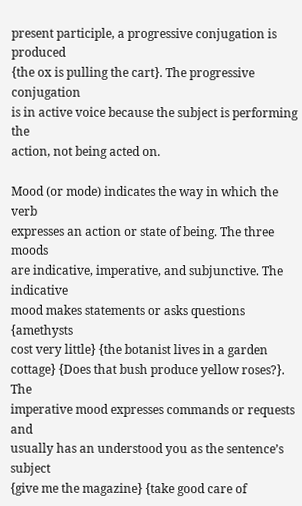present participle, a progressive conjugation is produced
{the ox is pulling the cart}. The progressive conjugation
is in active voice because the subject is performing the
action, not being acted on.

Mood (or mode) indicates the way in which the verb
expresses an action or state of being. The three moods
are indicative, imperative, and subjunctive. The indicative
mood makes statements or asks questions {amethysts
cost very little} {the botanist lives in a garden
cottage} {Does that bush produce yellow roses?}. The
imperative mood expresses commands or requests and
usually has an understood you as the sentence’s subject
{give me the magazine} {take good care of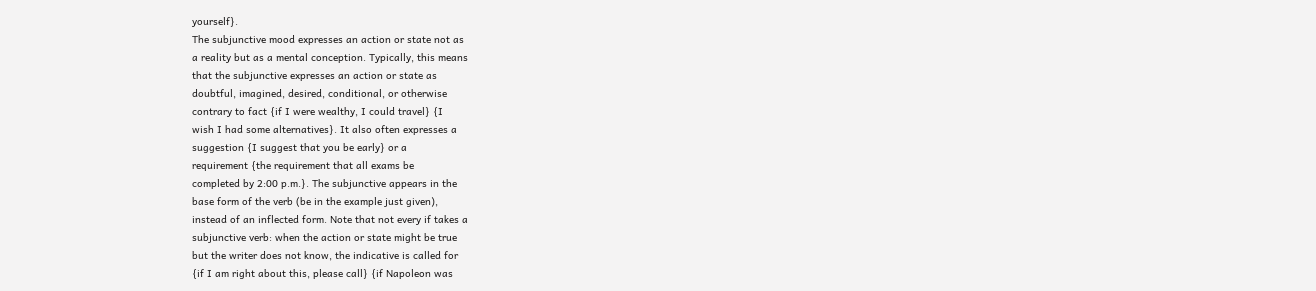yourself}.
The subjunctive mood expresses an action or state not as
a reality but as a mental conception. Typically, this means
that the subjunctive expresses an action or state as
doubtful, imagined, desired, conditional, or otherwise
contrary to fact {if I were wealthy, I could travel} {I
wish I had some alternatives}. It also often expresses a
suggestion {I suggest that you be early} or a
requirement {the requirement that all exams be
completed by 2:00 p.m.}. The subjunctive appears in the
base form of the verb (be in the example just given),
instead of an inflected form. Note that not every if takes a
subjunctive verb: when the action or state might be true
but the writer does not know, the indicative is called for
{if I am right about this, please call} {if Napoleon was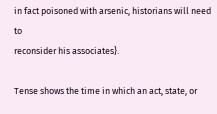in fact poisoned with arsenic, historians will need to
reconsider his associates}.

Tense shows the time in which an act, state, or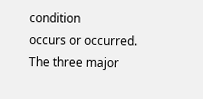condition
occurs or occurred. The three major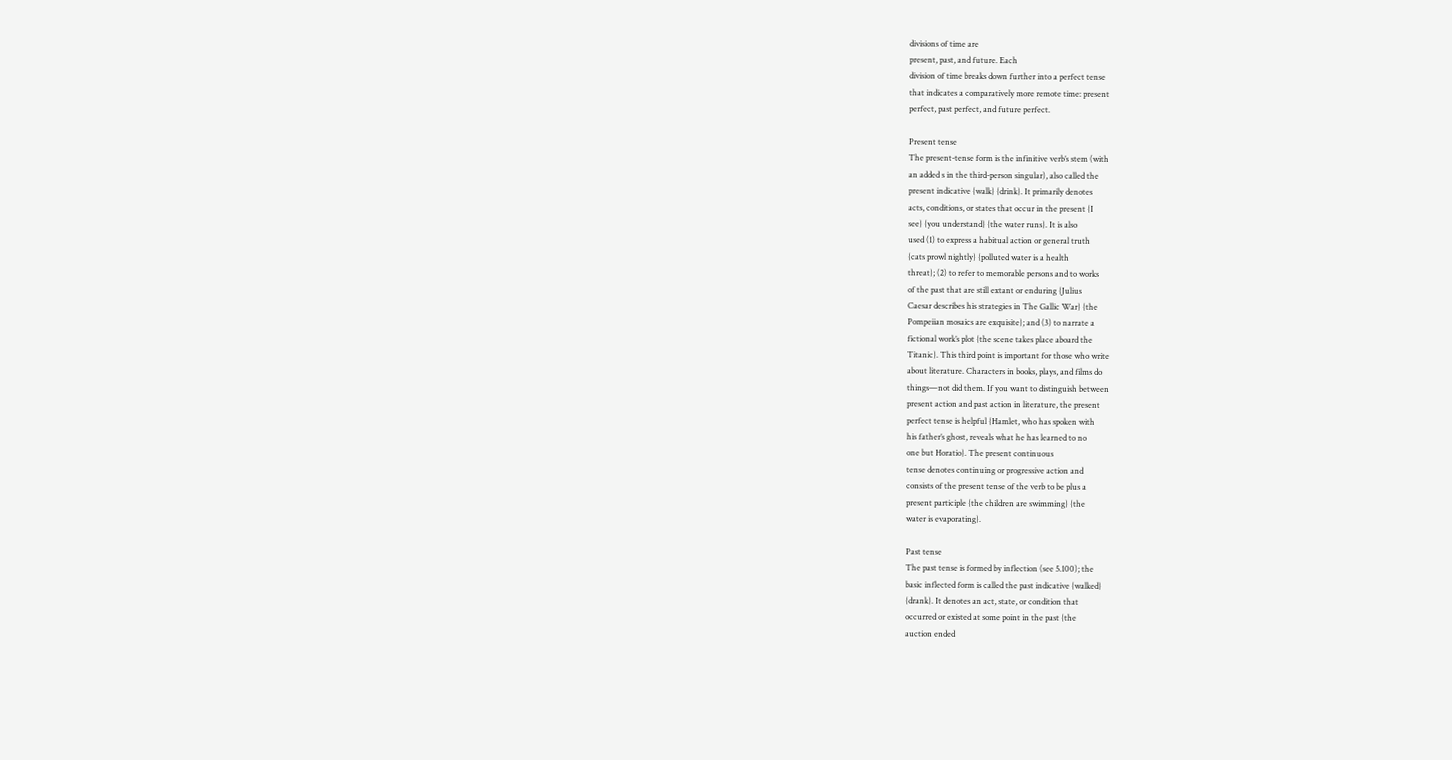divisions of time are
present, past, and future. Each
division of time breaks down further into a perfect tense
that indicates a comparatively more remote time: present
perfect, past perfect, and future perfect.

Present tense
The present-tense form is the infinitive verb’s stem (with
an added s in the third-person singular), also called the
present indicative {walk} {drink}. It primarily denotes
acts, conditions, or states that occur in the present {I
see} {you understand} {the water runs}. It is also
used (1) to express a habitual action or general truth
{cats prowl nightly} {polluted water is a health
threat}; (2) to refer to memorable persons and to works
of the past that are still extant or enduring {Julius
Caesar describes his strategies in The Gallic War} {the
Pompeiian mosaics are exquisite}; and (3) to narrate a
fictional work’s plot {the scene takes place aboard the
Titanic}. This third point is important for those who write
about literature. Characters in books, plays, and films do
things—not did them. If you want to distinguish between
present action and past action in literature, the present
perfect tense is helpful {Hamlet, who has spoken with
his father’s ghost, reveals what he has learned to no
one but Horatio}. The present continuous
tense denotes continuing or progressive action and
consists of the present tense of the verb to be plus a
present participle {the children are swimming} {the
water is evaporating}.

Past tense
The past tense is formed by inflection (see 5.100); the
basic inflected form is called the past indicative {walked}
{drank}. It denotes an act, state, or condition that
occurred or existed at some point in the past {the
auction ended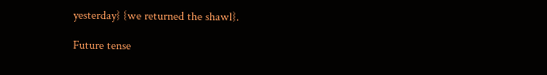yesterday} {we returned the shawl}.

Future tense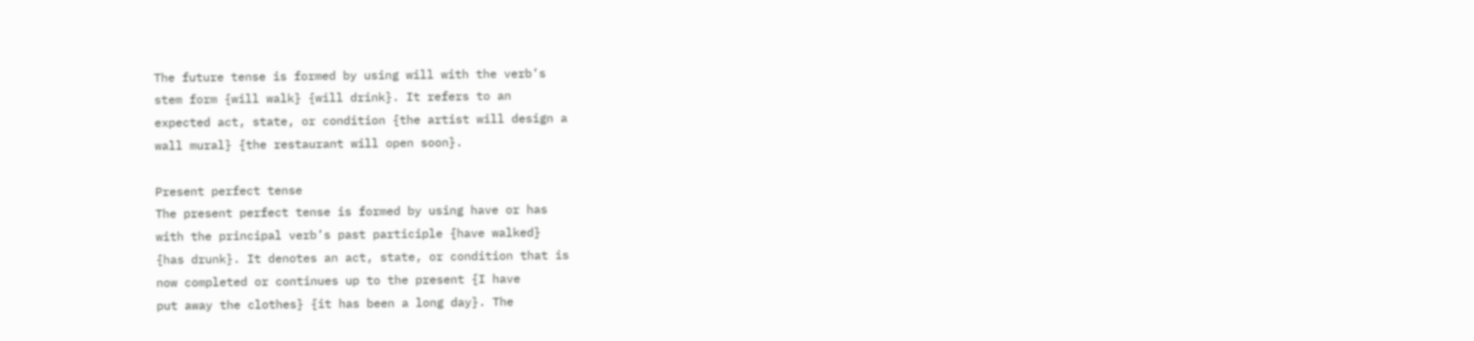The future tense is formed by using will with the verb’s
stem form {will walk} {will drink}. It refers to an
expected act, state, or condition {the artist will design a
wall mural} {the restaurant will open soon}.

Present perfect tense
The present perfect tense is formed by using have or has
with the principal verb’s past participle {have walked}
{has drunk}. It denotes an act, state, or condition that is
now completed or continues up to the present {I have
put away the clothes} {it has been a long day}. The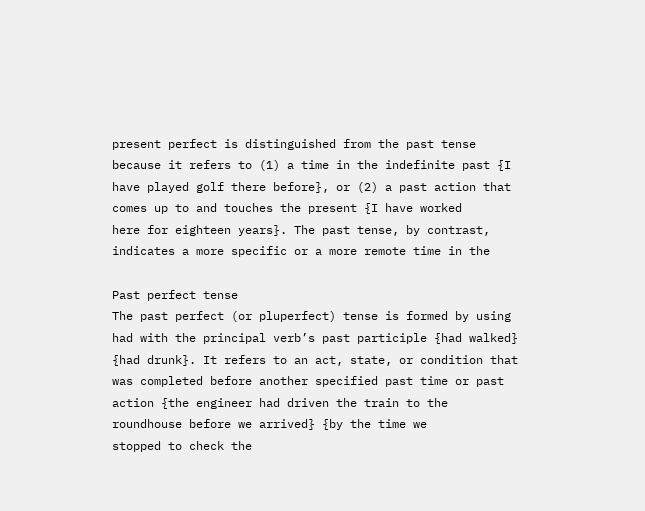present perfect is distinguished from the past tense
because it refers to (1) a time in the indefinite past {I
have played golf there before}, or (2) a past action that
comes up to and touches the present {I have worked
here for eighteen years}. The past tense, by contrast,
indicates a more specific or a more remote time in the

Past perfect tense
The past perfect (or pluperfect) tense is formed by using
had with the principal verb’s past participle {had walked}
{had drunk}. It refers to an act, state, or condition that
was completed before another specified past time or past
action {the engineer had driven the train to the
roundhouse before we arrived} {by the time we
stopped to check the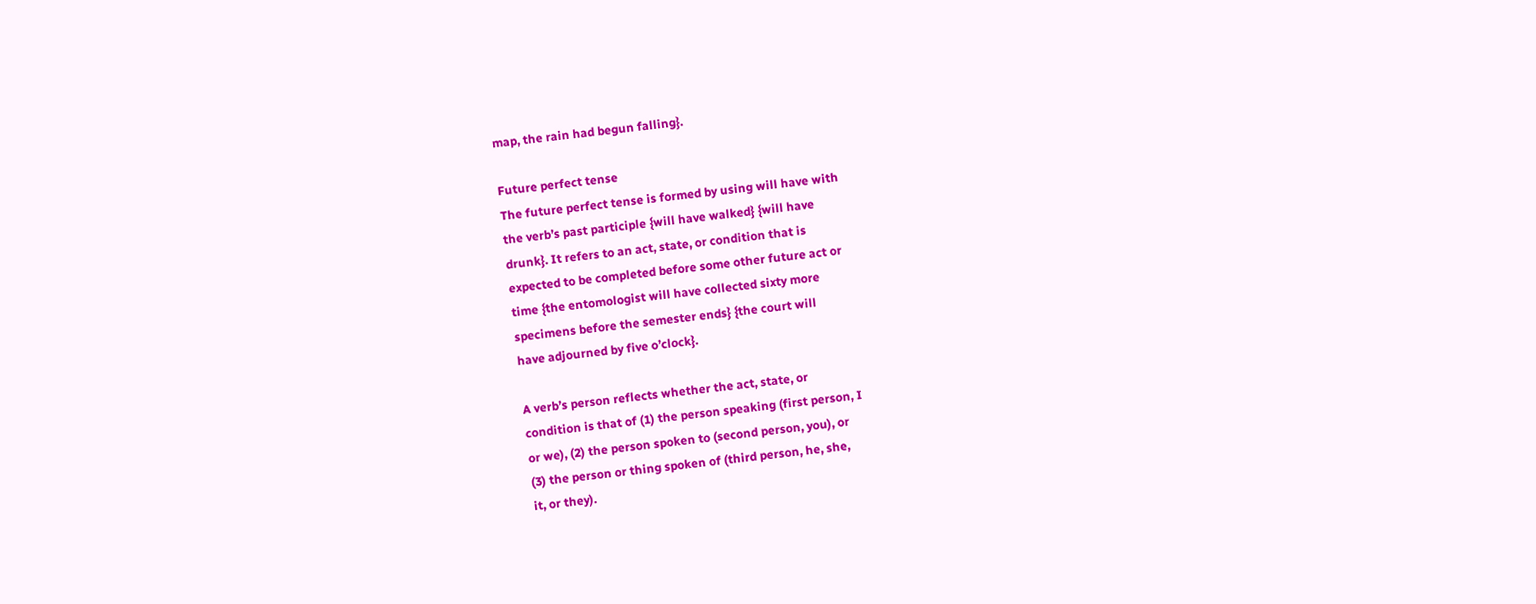map, the rain had begun falling}.

Future perfect tense
The future perfect tense is formed by using will have with
the verb’s past participle {will have walked} {will have
drunk}. It refers to an act, state, or condition that is
expected to be completed before some other future act or
time {the entomologist will have collected sixty more
specimens before the semester ends} {the court will
have adjourned by five o’clock}.

A verb’s person reflects whether the act, state, or
condition is that of (1) the person speaking (first person, I
or we), (2) the person spoken to (second person, you), or
(3) the person or thing spoken of (third person, he, she,
it, or they).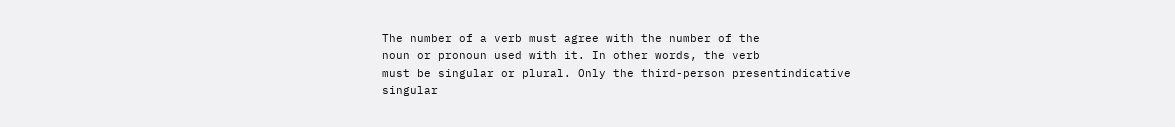The number of a verb must agree with the number of the
noun or pronoun used with it. In other words, the verb
must be singular or plural. Only the third-person presentindicative
singular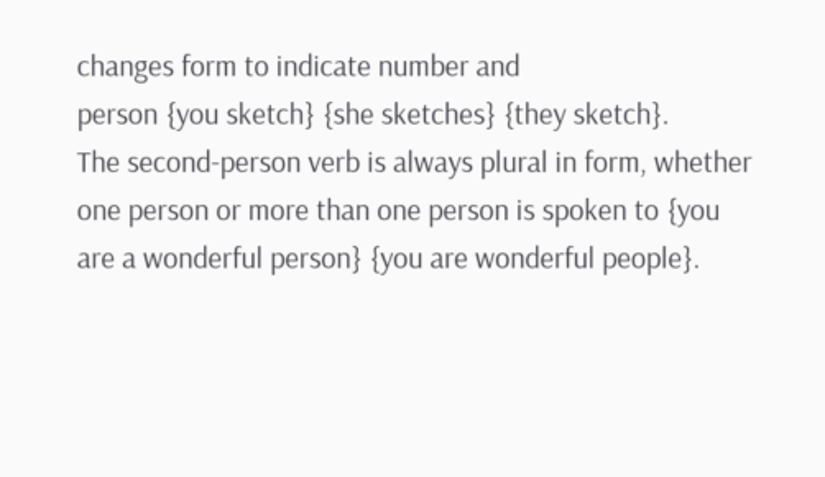changes form to indicate number and
person {you sketch} {she sketches} {they sketch}.
The second-person verb is always plural in form, whether
one person or more than one person is spoken to {you
are a wonderful person} {you are wonderful people}.